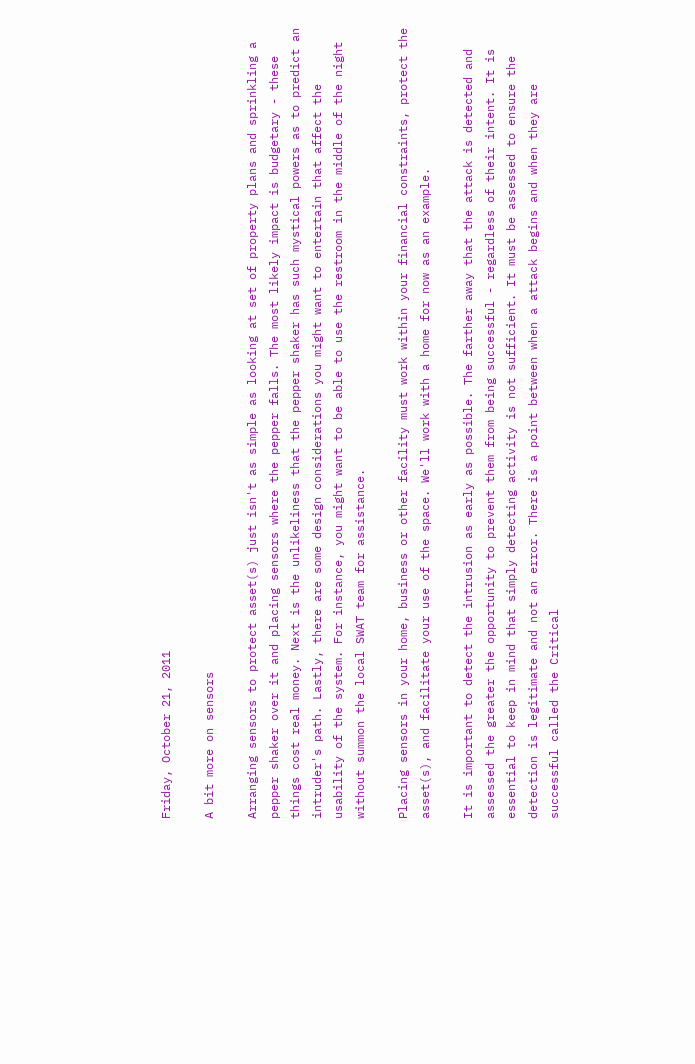Friday, October 21, 2011

A bit more on sensors

Arranging sensors to protect asset(s) just isn't as simple as looking at set of property plans and sprinkling a pepper shaker over it and placing sensors where the pepper falls. The most likely impact is budgetary - these things cost real money. Next is the unlikeliness that the pepper shaker has such mystical powers as to predict an intruder's path. Lastly, there are some design considerations you might want to entertain that affect the usability of the system. For instance, you might want to be able to use the restroom in the middle of the night without summon the local SWAT team for assistance.

Placing sensors in your home, business or other facility must work within your financial constraints, protect the asset(s), and facilitate your use of the space. We'll work with a home for now as an example.

It is important to detect the intrusion as early as possible. The farther away that the attack is detected and assessed the greater the opportunity to prevent them from being successful - regardless of their intent. It is essential to keep in mind that simply detecting activity is not sufficient. It must be assessed to ensure the detection is legitimate and not an error. There is a point between when a attack begins and when they are successful called the Critical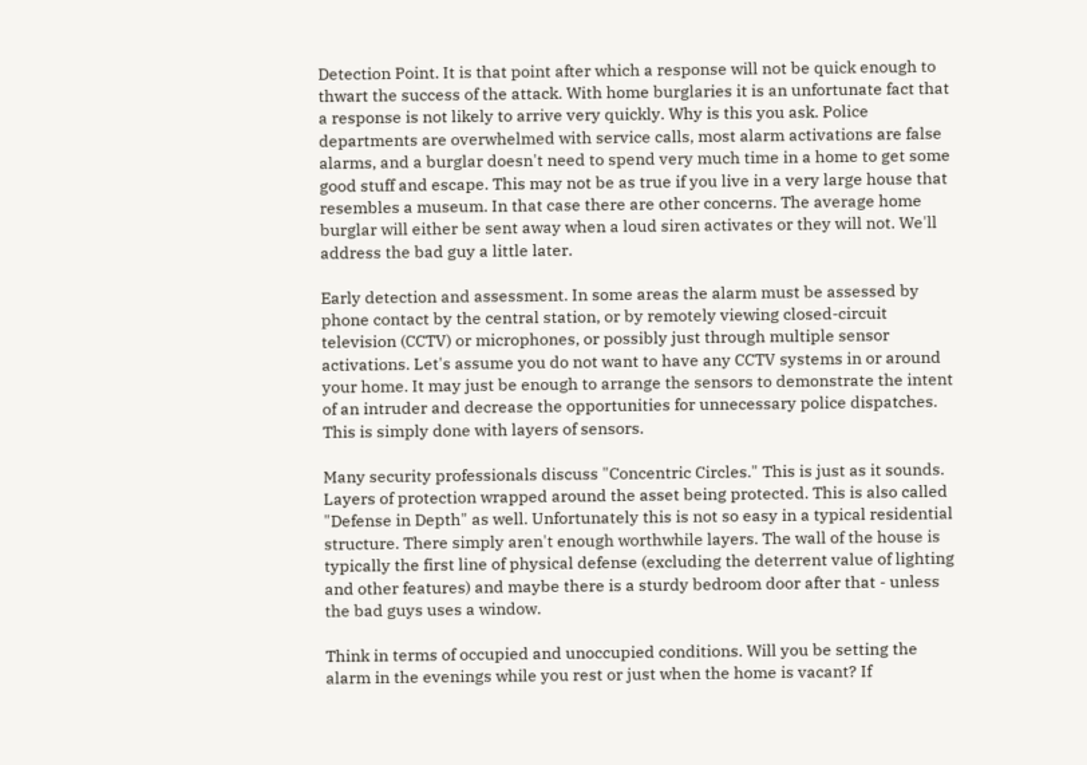Detection Point. It is that point after which a response will not be quick enough to thwart the success of the attack. With home burglaries it is an unfortunate fact that a response is not likely to arrive very quickly. Why is this you ask. Police departments are overwhelmed with service calls, most alarm activations are false alarms, and a burglar doesn't need to spend very much time in a home to get some good stuff and escape. This may not be as true if you live in a very large house that resembles a museum. In that case there are other concerns. The average home burglar will either be sent away when a loud siren activates or they will not. We'll address the bad guy a little later.

Early detection and assessment. In some areas the alarm must be assessed by phone contact by the central station, or by remotely viewing closed-circuit television (CCTV) or microphones, or possibly just through multiple sensor activations. Let's assume you do not want to have any CCTV systems in or around your home. It may just be enough to arrange the sensors to demonstrate the intent of an intruder and decrease the opportunities for unnecessary police dispatches. This is simply done with layers of sensors.

Many security professionals discuss "Concentric Circles." This is just as it sounds. Layers of protection wrapped around the asset being protected. This is also called "Defense in Depth" as well. Unfortunately this is not so easy in a typical residential structure. There simply aren't enough worthwhile layers. The wall of the house is typically the first line of physical defense (excluding the deterrent value of lighting and other features) and maybe there is a sturdy bedroom door after that - unless the bad guys uses a window.

Think in terms of occupied and unoccupied conditions. Will you be setting the alarm in the evenings while you rest or just when the home is vacant? If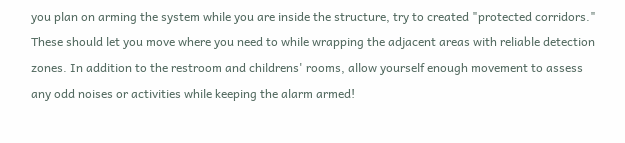you plan on arming the system while you are inside the structure, try to created "protected corridors." These should let you move where you need to while wrapping the adjacent areas with reliable detection zones. In addition to the restroom and childrens' rooms, allow yourself enough movement to assess any odd noises or activities while keeping the alarm armed!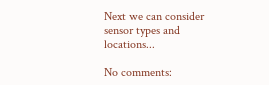Next we can consider sensor types and locations...

No comments: